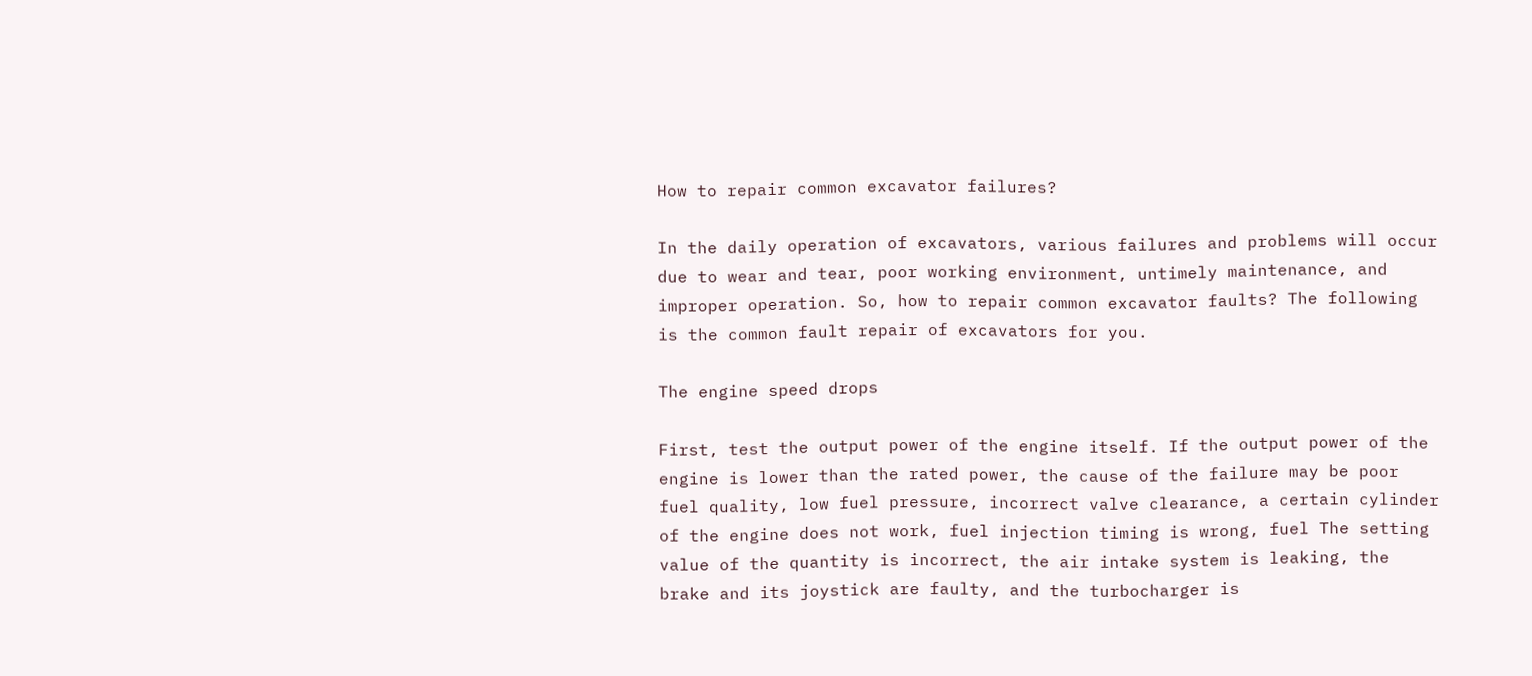How to repair common excavator failures?

In the daily operation of excavators, various failures and problems will occur due to wear and tear, poor working environment, untimely maintenance, and improper operation. So, how to repair common excavator faults? The following is the common fault repair of excavators for you.

The engine speed drops

First, test the output power of the engine itself. If the output power of the engine is lower than the rated power, the cause of the failure may be poor fuel quality, low fuel pressure, incorrect valve clearance, a certain cylinder of the engine does not work, fuel injection timing is wrong, fuel The setting value of the quantity is incorrect, the air intake system is leaking, the brake and its joystick are faulty, and the turbocharger is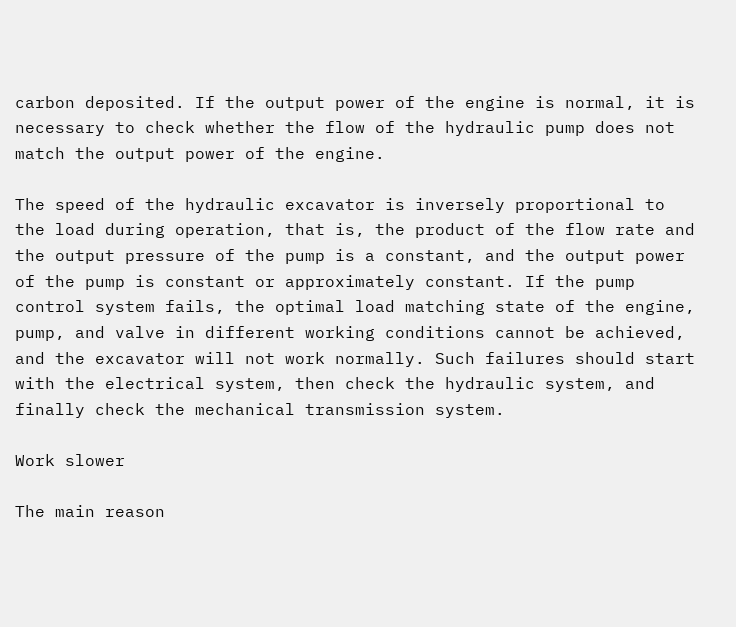carbon deposited. If the output power of the engine is normal, it is necessary to check whether the flow of the hydraulic pump does not match the output power of the engine.

The speed of the hydraulic excavator is inversely proportional to the load during operation, that is, the product of the flow rate and the output pressure of the pump is a constant, and the output power of the pump is constant or approximately constant. If the pump control system fails, the optimal load matching state of the engine, pump, and valve in different working conditions cannot be achieved, and the excavator will not work normally. Such failures should start with the electrical system, then check the hydraulic system, and finally check the mechanical transmission system.

Work slower

The main reason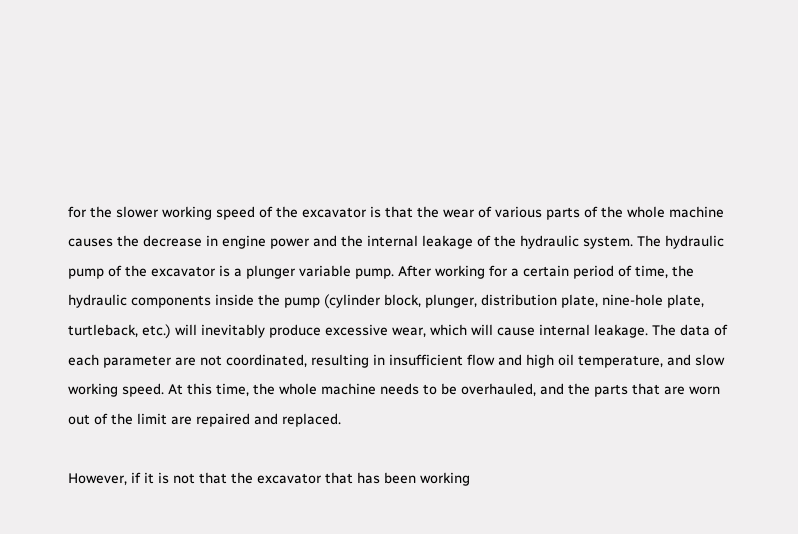for the slower working speed of the excavator is that the wear of various parts of the whole machine causes the decrease in engine power and the internal leakage of the hydraulic system. The hydraulic pump of the excavator is a plunger variable pump. After working for a certain period of time, the hydraulic components inside the pump (cylinder block, plunger, distribution plate, nine-hole plate, turtleback, etc.) will inevitably produce excessive wear, which will cause internal leakage. The data of each parameter are not coordinated, resulting in insufficient flow and high oil temperature, and slow working speed. At this time, the whole machine needs to be overhauled, and the parts that are worn out of the limit are repaired and replaced.

However, if it is not that the excavator that has been working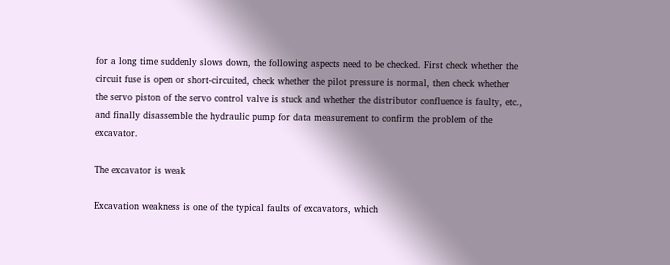for a long time suddenly slows down, the following aspects need to be checked. First check whether the circuit fuse is open or short-circuited, check whether the pilot pressure is normal, then check whether the servo piston of the servo control valve is stuck and whether the distributor confluence is faulty, etc., and finally disassemble the hydraulic pump for data measurement to confirm the problem of the excavator.

The excavator is weak

Excavation weakness is one of the typical faults of excavators, which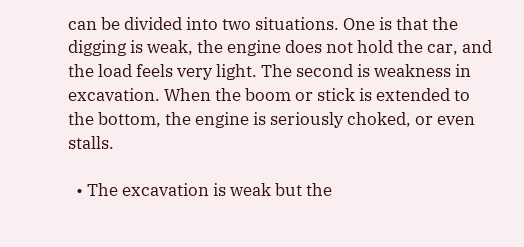can be divided into two situations. One is that the digging is weak, the engine does not hold the car, and the load feels very light. The second is weakness in excavation. When the boom or stick is extended to the bottom, the engine is seriously choked, or even stalls.

  • The excavation is weak but the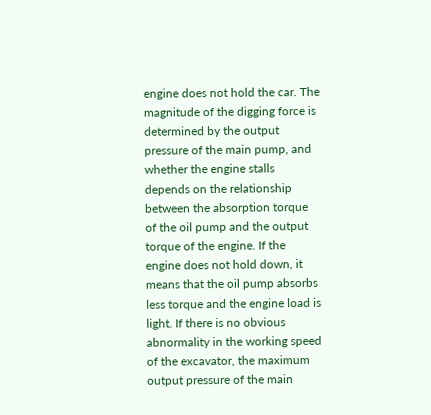engine does not hold the car. The magnitude of the digging force is determined by the output pressure of the main pump, and whether the engine stalls depends on the relationship between the absorption torque of the oil pump and the output torque of the engine. If the engine does not hold down, it means that the oil pump absorbs less torque and the engine load is light. If there is no obvious abnormality in the working speed of the excavator, the maximum output pressure of the main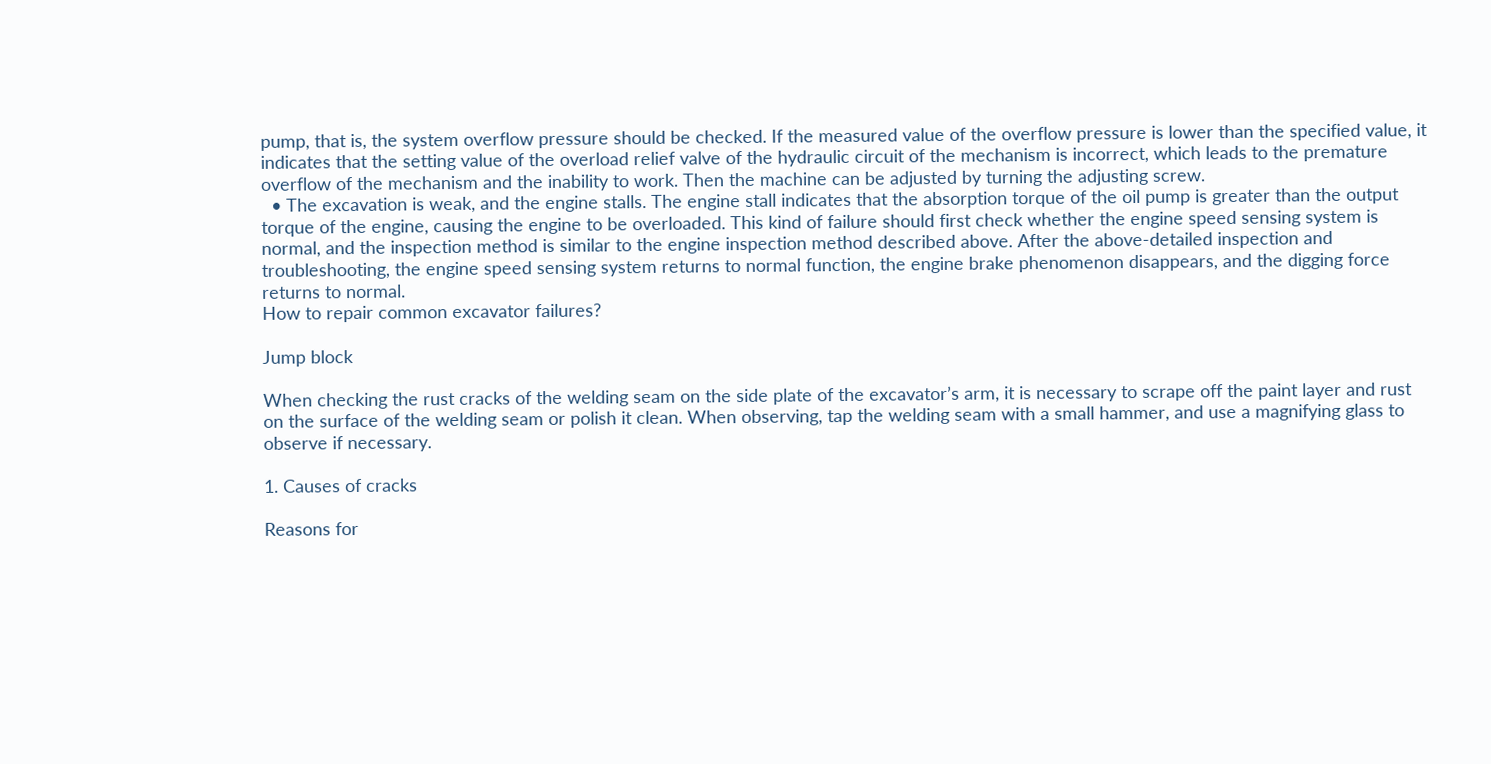pump, that is, the system overflow pressure should be checked. If the measured value of the overflow pressure is lower than the specified value, it indicates that the setting value of the overload relief valve of the hydraulic circuit of the mechanism is incorrect, which leads to the premature overflow of the mechanism and the inability to work. Then the machine can be adjusted by turning the adjusting screw.
  • The excavation is weak, and the engine stalls. The engine stall indicates that the absorption torque of the oil pump is greater than the output torque of the engine, causing the engine to be overloaded. This kind of failure should first check whether the engine speed sensing system is normal, and the inspection method is similar to the engine inspection method described above. After the above-detailed inspection and troubleshooting, the engine speed sensing system returns to normal function, the engine brake phenomenon disappears, and the digging force returns to normal.
How to repair common excavator failures?

Jump block

When checking the rust cracks of the welding seam on the side plate of the excavator’s arm, it is necessary to scrape off the paint layer and rust on the surface of the welding seam or polish it clean. When observing, tap the welding seam with a small hammer, and use a magnifying glass to observe if necessary.

1. Causes of cracks

Reasons for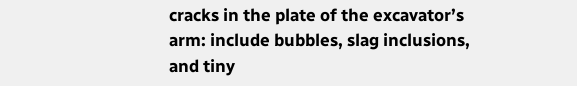cracks in the plate of the excavator’s arm: include bubbles, slag inclusions, and tiny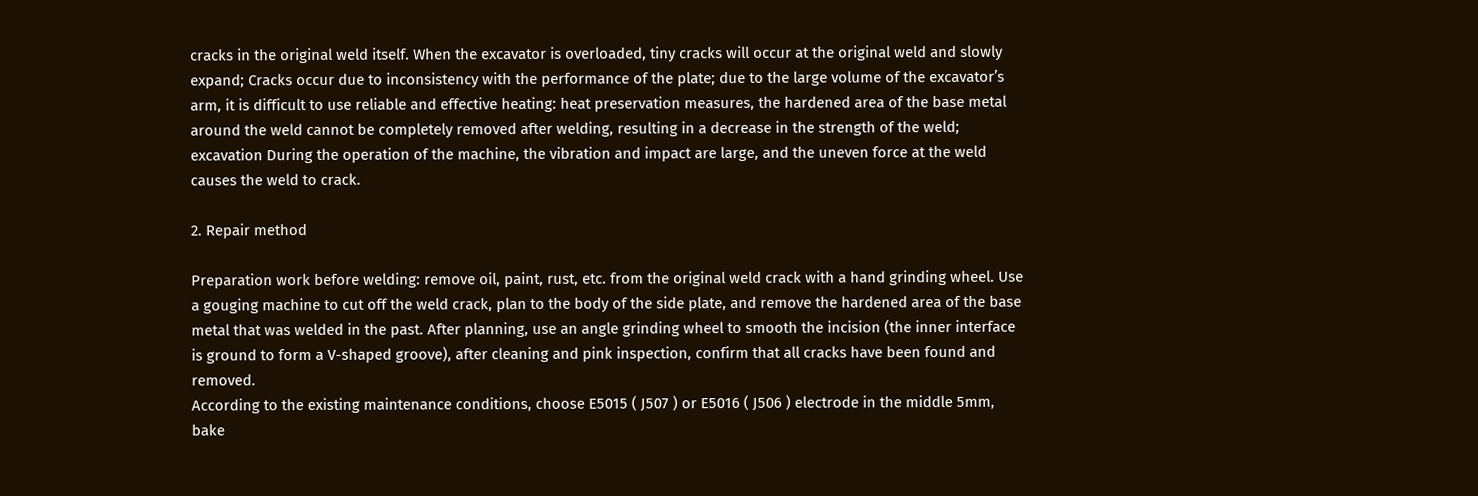cracks in the original weld itself. When the excavator is overloaded, tiny cracks will occur at the original weld and slowly expand; Cracks occur due to inconsistency with the performance of the plate; due to the large volume of the excavator’s arm, it is difficult to use reliable and effective heating: heat preservation measures, the hardened area of the base metal around the weld cannot be completely removed after welding, resulting in a decrease in the strength of the weld; excavation During the operation of the machine, the vibration and impact are large, and the uneven force at the weld causes the weld to crack.

2. Repair method

Preparation work before welding: remove oil, paint, rust, etc. from the original weld crack with a hand grinding wheel. Use a gouging machine to cut off the weld crack, plan to the body of the side plate, and remove the hardened area of the base metal that was welded in the past. After planning, use an angle grinding wheel to smooth the incision (the inner interface is ground to form a V-shaped groove), after cleaning and pink inspection, confirm that all cracks have been found and removed.
According to the existing maintenance conditions, choose E5015 ( J507 ) or E5016 ( J506 ) electrode in the middle 5mm, bake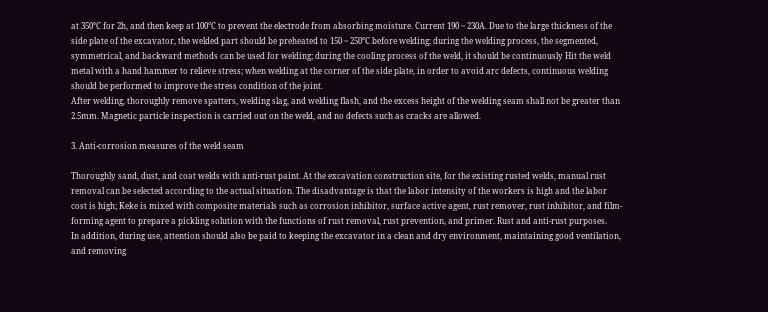at 350°C for 2h, and then keep at 100°C to prevent the electrode from absorbing moisture. Current 190 ~ 230A. Due to the large thickness of the side plate of the excavator, the welded part should be preheated to 150 ~ 250°C before welding; during the welding process, the segmented, symmetrical, and backward methods can be used for welding; during the cooling process of the weld, it should be continuously Hit the weld metal with a hand hammer to relieve stress; when welding at the corner of the side plate, in order to avoid arc defects, continuous welding should be performed to improve the stress condition of the joint.
After welding, thoroughly remove spatters, welding slag, and welding flash, and the excess height of the welding seam shall not be greater than 2.5mm. Magnetic particle inspection is carried out on the weld, and no defects such as cracks are allowed.

3. Anti-corrosion measures of the weld seam

Thoroughly sand, dust, and coat welds with anti-rust paint. At the excavation construction site, for the existing rusted welds, manual rust removal can be selected according to the actual situation. The disadvantage is that the labor intensity of the workers is high and the labor cost is high; Keke is mixed with composite materials such as corrosion inhibitor, surface active agent, rust remover, rust inhibitor, and film-forming agent to prepare a pickling solution with the functions of rust removal, rust prevention, and primer. Rust and anti-rust purposes.
In addition, during use, attention should also be paid to keeping the excavator in a clean and dry environment, maintaining good ventilation, and removing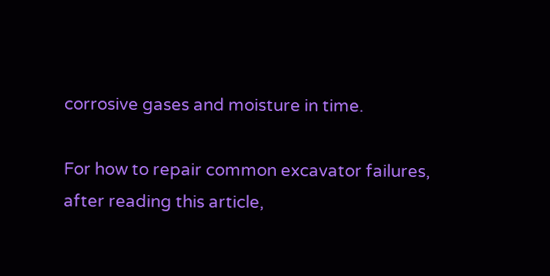corrosive gases and moisture in time.

For how to repair common excavator failures, after reading this article,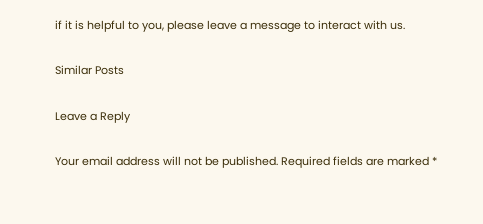if it is helpful to you, please leave a message to interact with us.

Similar Posts

Leave a Reply

Your email address will not be published. Required fields are marked *